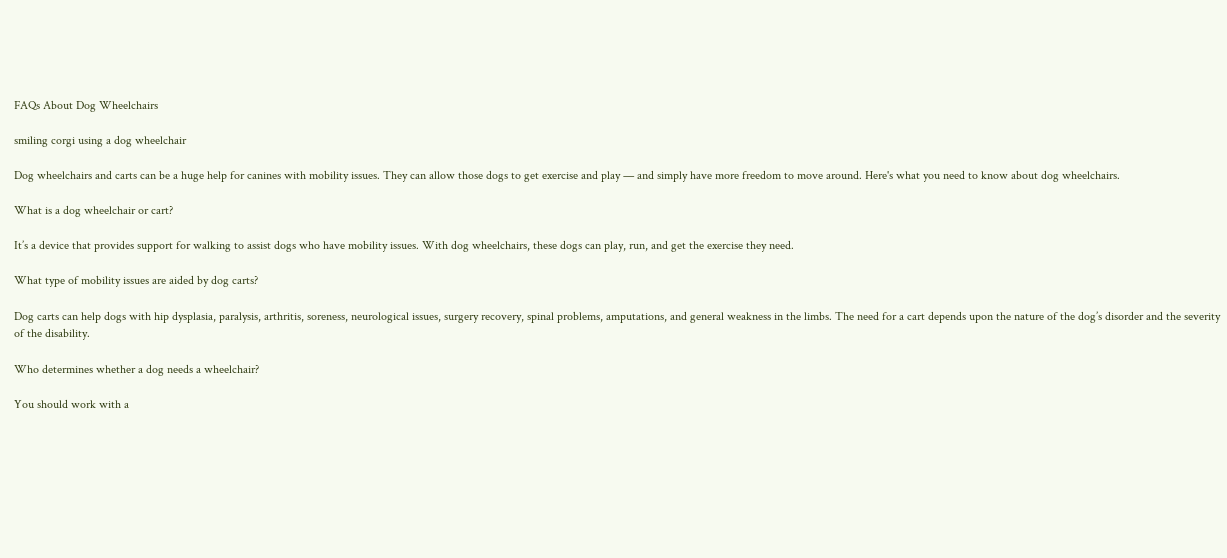FAQs About Dog Wheelchairs

smiling corgi using a dog wheelchair

Dog wheelchairs and carts can be a huge help for canines with mobility issues. They can allow those dogs to get exercise and play — and simply have more freedom to move around. Here's what you need to know about dog wheelchairs.

What is a dog wheelchair or cart?

It’s a device that provides support for walking to assist dogs who have mobility issues. With dog wheelchairs, these dogs can play, run, and get the exercise they need.

What type of mobility issues are aided by dog carts?

Dog carts can help dogs with hip dysplasia, paralysis, arthritis, soreness, neurological issues, surgery recovery, spinal problems, amputations, and general weakness in the limbs. The need for a cart depends upon the nature of the dog’s disorder and the severity of the disability.

Who determines whether a dog needs a wheelchair?

You should work with a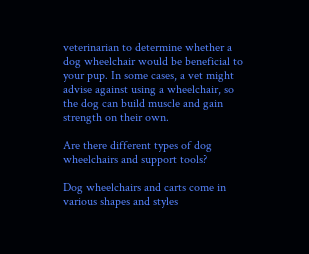veterinarian to determine whether a dog wheelchair would be beneficial to your pup. In some cases, a vet might advise against using a wheelchair, so the dog can build muscle and gain strength on their own.

Are there different types of dog wheelchairs and support tools?

Dog wheelchairs and carts come in various shapes and styles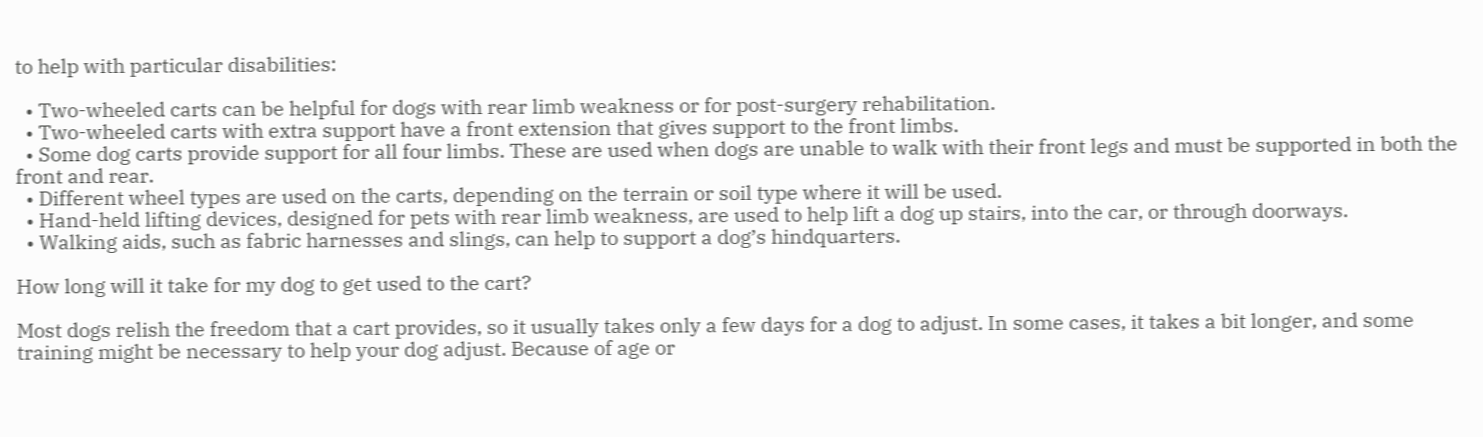to help with particular disabilities:

  • Two-wheeled carts can be helpful for dogs with rear limb weakness or for post-surgery rehabilitation.
  • Two-wheeled carts with extra support have a front extension that gives support to the front limbs.
  • Some dog carts provide support for all four limbs. These are used when dogs are unable to walk with their front legs and must be supported in both the front and rear.
  • Different wheel types are used on the carts, depending on the terrain or soil type where it will be used.
  • Hand-held lifting devices, designed for pets with rear limb weakness, are used to help lift a dog up stairs, into the car, or through doorways.
  • Walking aids, such as fabric harnesses and slings, can help to support a dog’s hindquarters.

How long will it take for my dog to get used to the cart?

Most dogs relish the freedom that a cart provides, so it usually takes only a few days for a dog to adjust. In some cases, it takes a bit longer, and some training might be necessary to help your dog adjust. Because of age or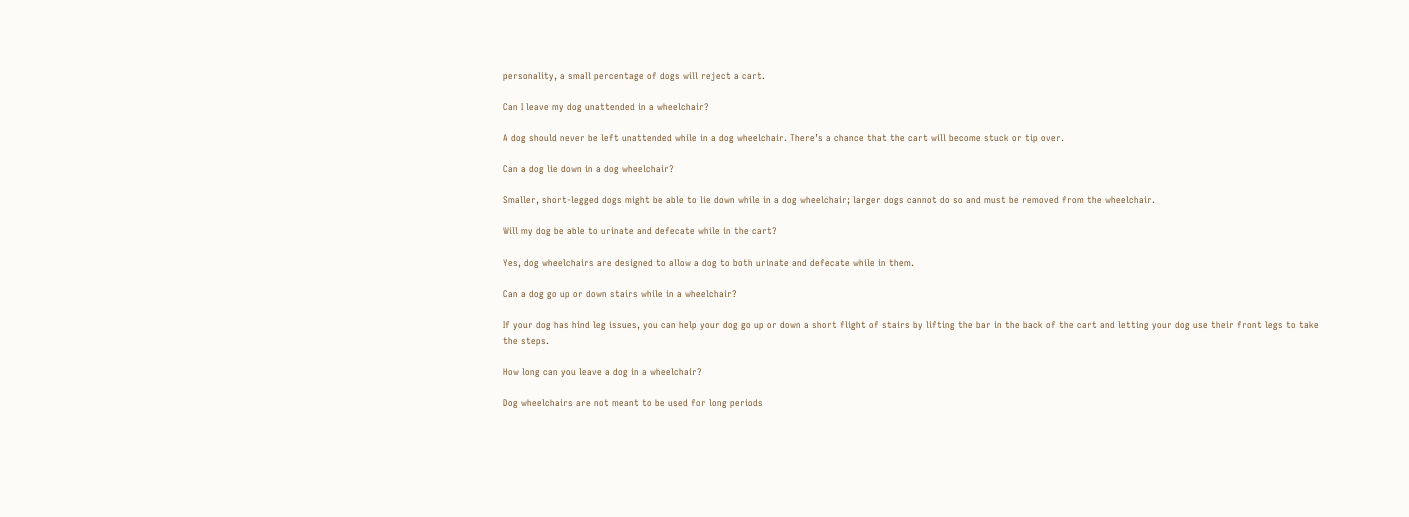personality, a small percentage of dogs will reject a cart.

Can I leave my dog unattended in a wheelchair?

A dog should never be left unattended while in a dog wheelchair. There’s a chance that the cart will become stuck or tip over.

Can a dog lie down in a dog wheelchair?

Smaller, short-legged dogs might be able to lie down while in a dog wheelchair; larger dogs cannot do so and must be removed from the wheelchair.

Will my dog be able to urinate and defecate while in the cart?

Yes, dog wheelchairs are designed to allow a dog to both urinate and defecate while in them.

Can a dog go up or down stairs while in a wheelchair?

If your dog has hind leg issues, you can help your dog go up or down a short flight of stairs by lifting the bar in the back of the cart and letting your dog use their front legs to take the steps.

How long can you leave a dog in a wheelchair?

Dog wheelchairs are not meant to be used for long periods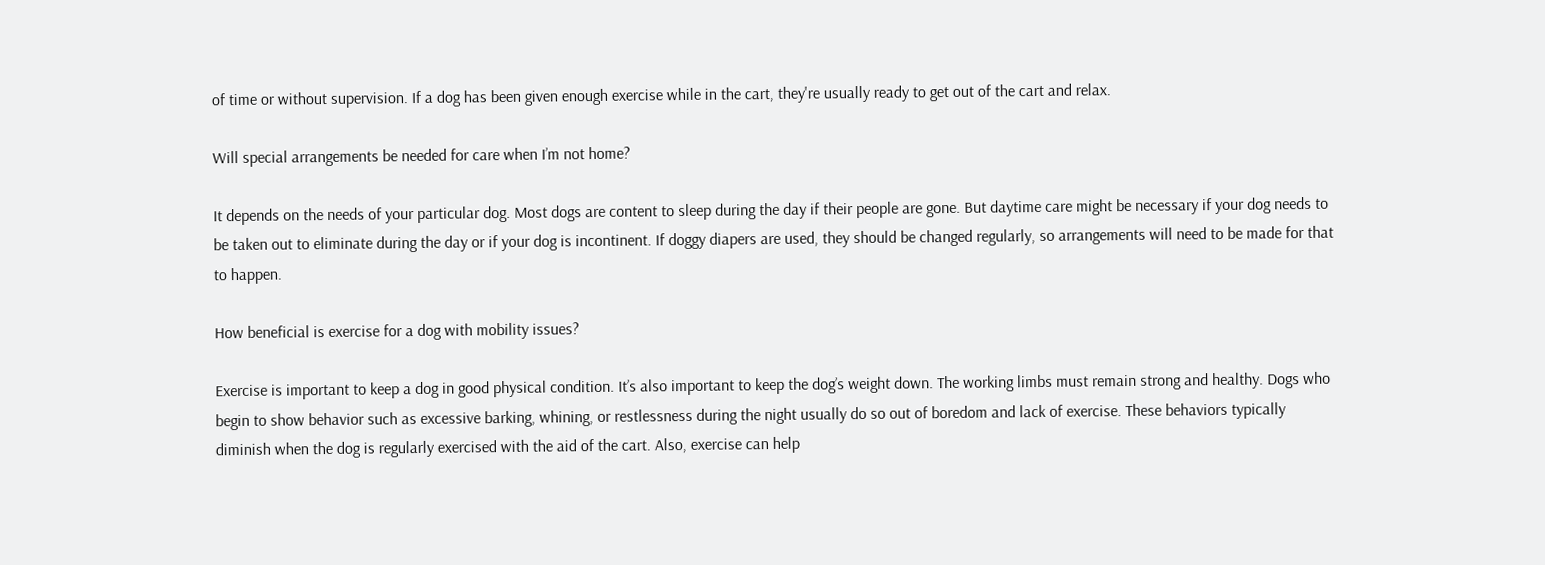of time or without supervision. If a dog has been given enough exercise while in the cart, they're usually ready to get out of the cart and relax.

Will special arrangements be needed for care when I’m not home?

It depends on the needs of your particular dog. Most dogs are content to sleep during the day if their people are gone. But daytime care might be necessary if your dog needs to be taken out to eliminate during the day or if your dog is incontinent. If doggy diapers are used, they should be changed regularly, so arrangements will need to be made for that to happen.

How beneficial is exercise for a dog with mobility issues?

Exercise is important to keep a dog in good physical condition. It’s also important to keep the dog’s weight down. The working limbs must remain strong and healthy. Dogs who begin to show behavior such as excessive barking, whining, or restlessness during the night usually do so out of boredom and lack of exercise. These behaviors typically diminish when the dog is regularly exercised with the aid of the cart. Also, exercise can help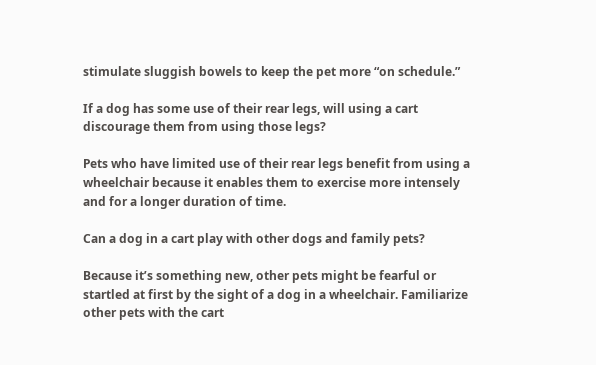stimulate sluggish bowels to keep the pet more “on schedule.”

If a dog has some use of their rear legs, will using a cart discourage them from using those legs?

Pets who have limited use of their rear legs benefit from using a wheelchair because it enables them to exercise more intensely and for a longer duration of time.

Can a dog in a cart play with other dogs and family pets?

Because it’s something new, other pets might be fearful or startled at first by the sight of a dog in a wheelchair. Familiarize other pets with the cart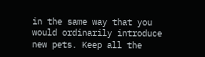in the same way that you would ordinarily introduce new pets. Keep all the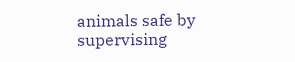animals safe by supervising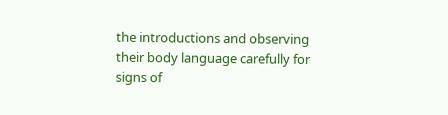the introductions and observing their body language carefully for signs of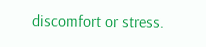discomfort or stress.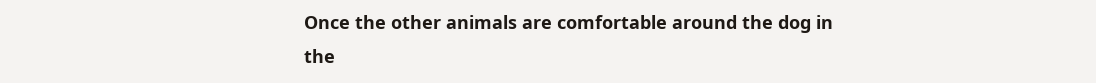Once the other animals are comfortable around the dog in the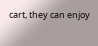cart, they can enjoy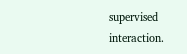supervised interaction.